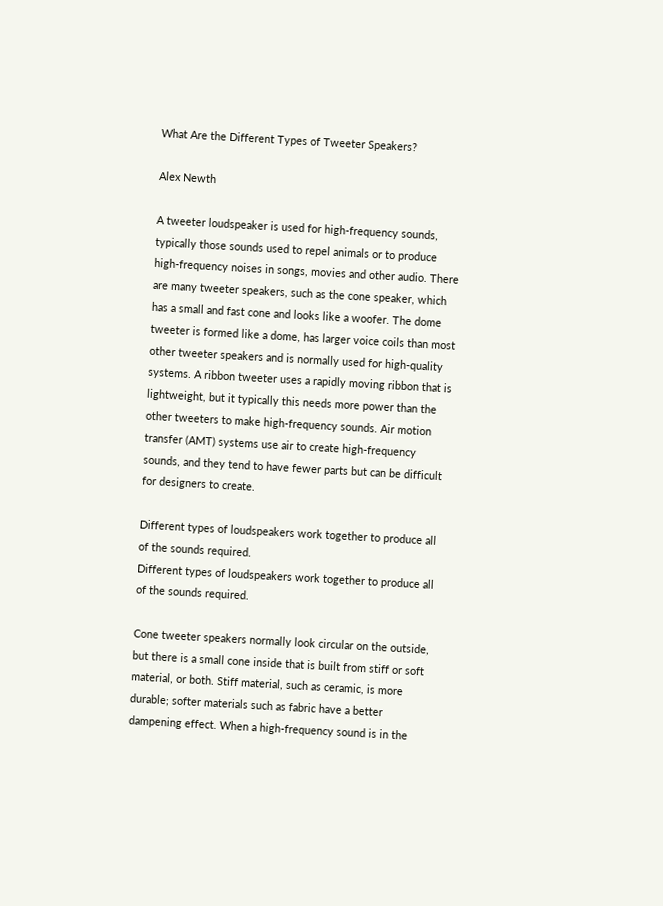What Are the Different Types of Tweeter Speakers?

Alex Newth

A tweeter loudspeaker is used for high-frequency sounds, typically those sounds used to repel animals or to produce high-frequency noises in songs, movies and other audio. There are many tweeter speakers, such as the cone speaker, which has a small and fast cone and looks like a woofer. The dome tweeter is formed like a dome, has larger voice coils than most other tweeter speakers and is normally used for high-quality systems. A ribbon tweeter uses a rapidly moving ribbon that is lightweight, but it typically this needs more power than the other tweeters to make high-frequency sounds. Air motion transfer (AMT) systems use air to create high-frequency sounds, and they tend to have fewer parts but can be difficult for designers to create.

Different types of loudspeakers work together to produce all of the sounds required.
Different types of loudspeakers work together to produce all of the sounds required.

Cone tweeter speakers normally look circular on the outside, but there is a small cone inside that is built from stiff or soft material, or both. Stiff material, such as ceramic, is more durable; softer materials such as fabric have a better dampening effect. When a high-frequency sound is in the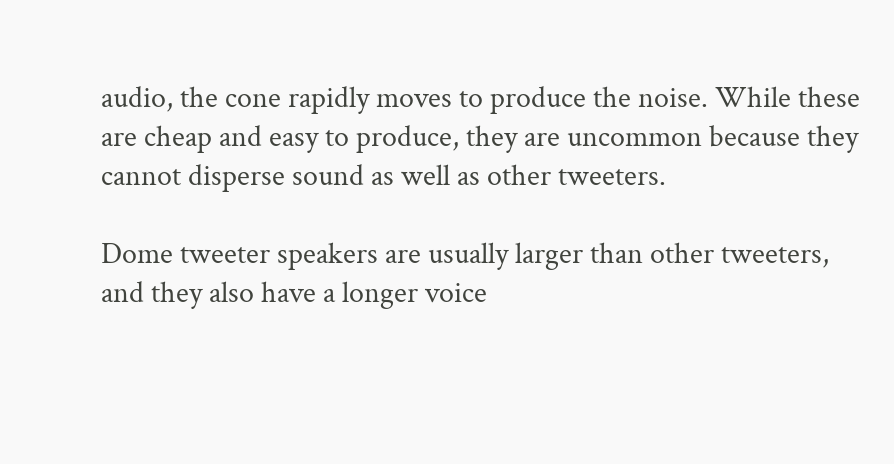audio, the cone rapidly moves to produce the noise. While these are cheap and easy to produce, they are uncommon because they cannot disperse sound as well as other tweeters.

Dome tweeter speakers are usually larger than other tweeters, and they also have a longer voice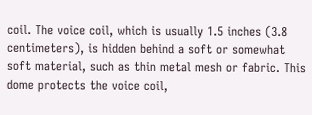coil. The voice coil, which is usually 1.5 inches (3.8 centimeters), is hidden behind a soft or somewhat soft material, such as thin metal mesh or fabric. This dome protects the voice coil,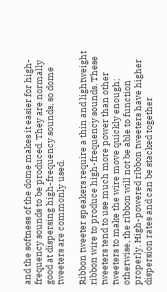and the softness of the dome makes it easier for high-frequency sounds to be produced. They are normally good at dispersing high-frequency sounds, so dome tweeters are commonly used.

Ribbon tweeter speakers require a thin and lightweight ribbon wire to produce high-frequency sounds. These tweeters tend to use much more power than other tweeters to make the wire move quickly enough; otherwise, the ribbon will not be able to function properly. High-powered ribbon tweeters have higher dispersion rates and can be stacked together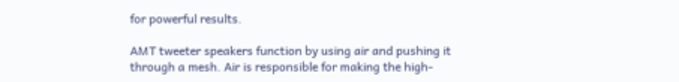for powerful results.

AMT tweeter speakers function by using air and pushing it through a mesh. Air is responsible for making the high-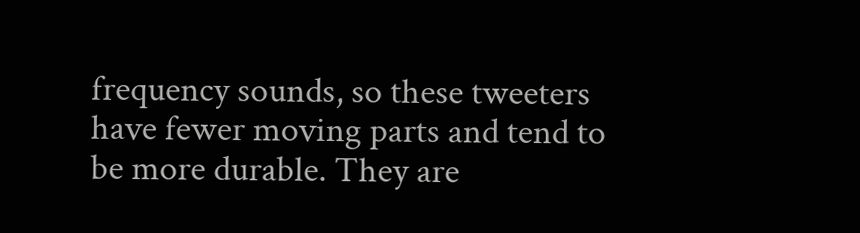frequency sounds, so these tweeters have fewer moving parts and tend to be more durable. They are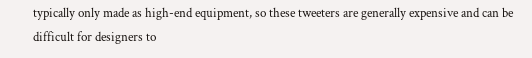typically only made as high-end equipment, so these tweeters are generally expensive and can be difficult for designers to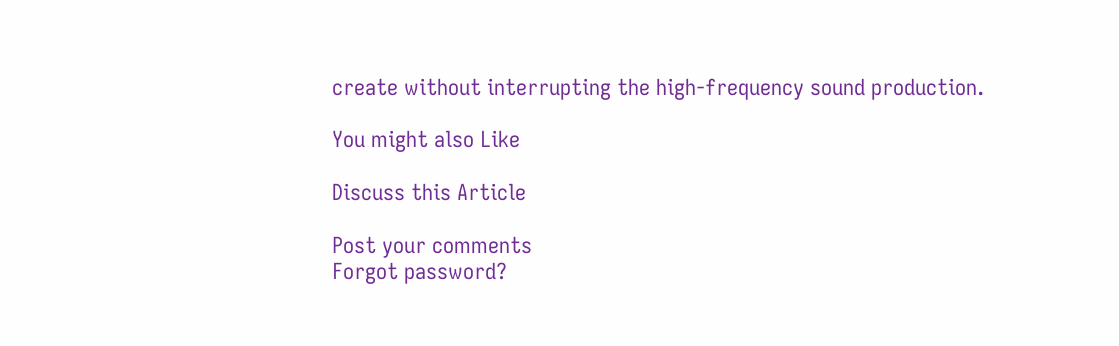create without interrupting the high-frequency sound production.

You might also Like

Discuss this Article

Post your comments
Forgot password?